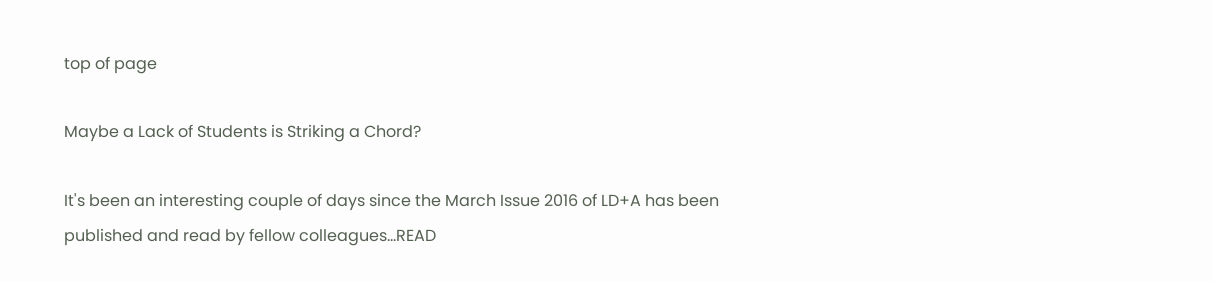top of page

Maybe a Lack of Students is Striking a Chord?

It's been an interesting couple of days since the March Issue 2016 of LD+A has been published and read by fellow colleagues...READ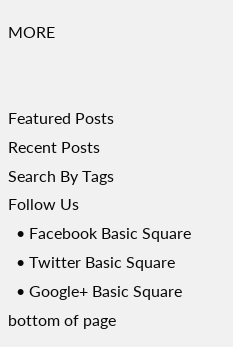MORE


Featured Posts
Recent Posts
Search By Tags
Follow Us
  • Facebook Basic Square
  • Twitter Basic Square
  • Google+ Basic Square
bottom of page